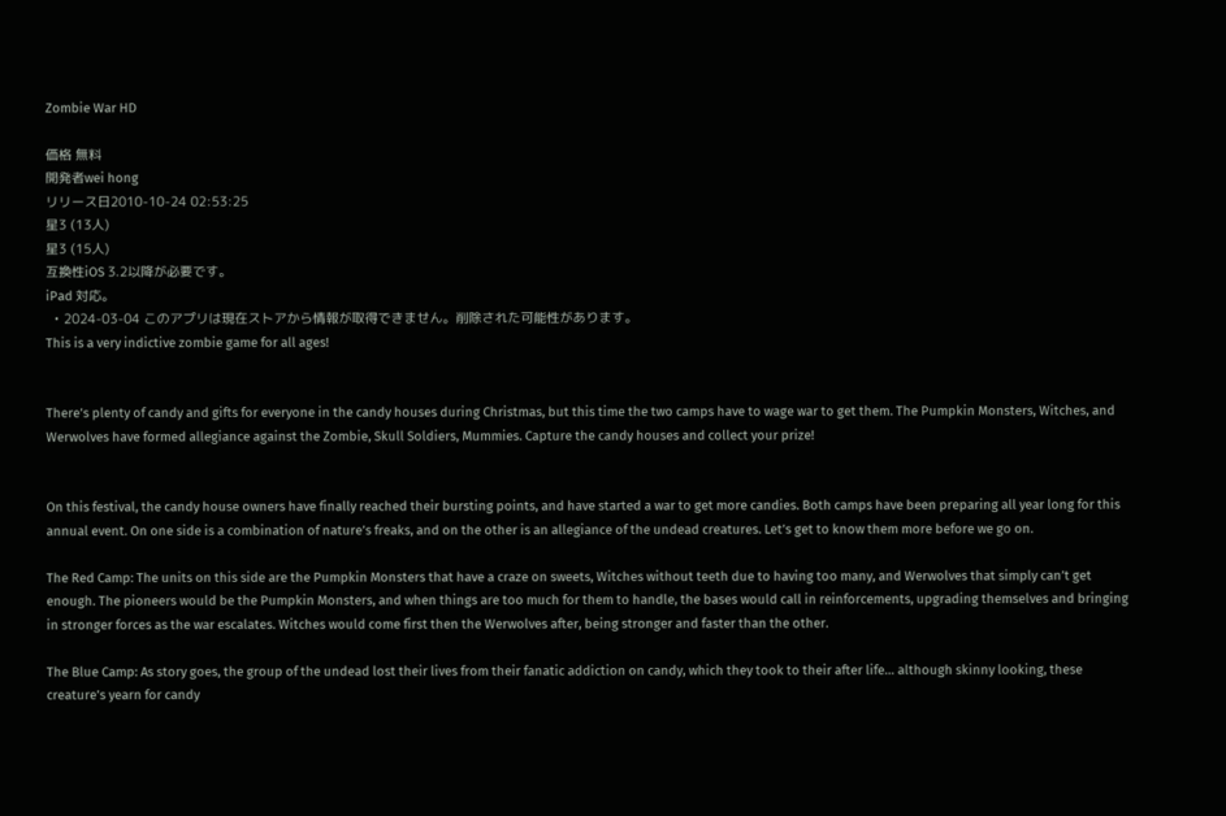Zombie War HD

価格 無料
開発者wei hong
リリース日2010-10-24 02:53:25
星3 (13人)
星3 (15人)
互換性iOS 3.2以降が必要です。
iPad 対応。
  • 2024-03-04 このアプリは現在ストアから情報が取得できません。削除された可能性があります。
This is a very indictive zombie game for all ages!


There’s plenty of candy and gifts for everyone in the candy houses during Christmas, but this time the two camps have to wage war to get them. The Pumpkin Monsters, Witches, and Werwolves have formed allegiance against the Zombie, Skull Soldiers, Mummies. Capture the candy houses and collect your prize!


On this festival, the candy house owners have finally reached their bursting points, and have started a war to get more candies. Both camps have been preparing all year long for this annual event. On one side is a combination of nature’s freaks, and on the other is an allegiance of the undead creatures. Let’s get to know them more before we go on.

The Red Camp: The units on this side are the Pumpkin Monsters that have a craze on sweets, Witches without teeth due to having too many, and Werwolves that simply can’t get enough. The pioneers would be the Pumpkin Monsters, and when things are too much for them to handle, the bases would call in reinforcements, upgrading themselves and bringing in stronger forces as the war escalates. Witches would come first then the Werwolves after, being stronger and faster than the other.

The Blue Camp: As story goes, the group of the undead lost their lives from their fanatic addiction on candy, which they took to their after life… although skinny looking, these creature’s yearn for candy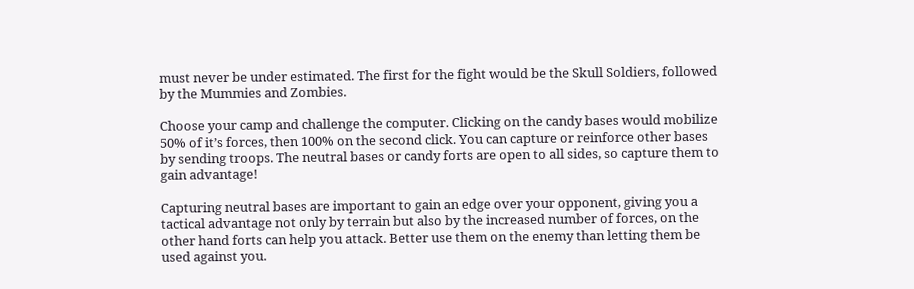must never be under estimated. The first for the fight would be the Skull Soldiers, followed by the Mummies and Zombies.

Choose your camp and challenge the computer. Clicking on the candy bases would mobilize 50% of it’s forces, then 100% on the second click. You can capture or reinforce other bases by sending troops. The neutral bases or candy forts are open to all sides, so capture them to gain advantage!

Capturing neutral bases are important to gain an edge over your opponent, giving you a tactical advantage not only by terrain but also by the increased number of forces, on the other hand forts can help you attack. Better use them on the enemy than letting them be used against you.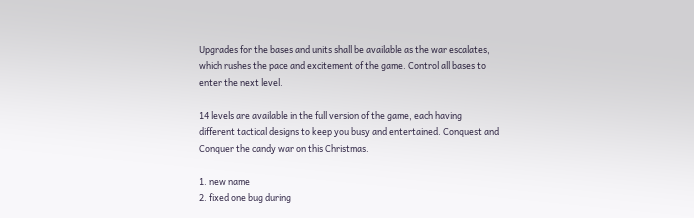Upgrades for the bases and units shall be available as the war escalates, which rushes the pace and excitement of the game. Control all bases to enter the next level.

14 levels are available in the full version of the game, each having different tactical designs to keep you busy and entertained. Conquest and Conquer the candy war on this Christmas.

1. new name
2. fixed one bug during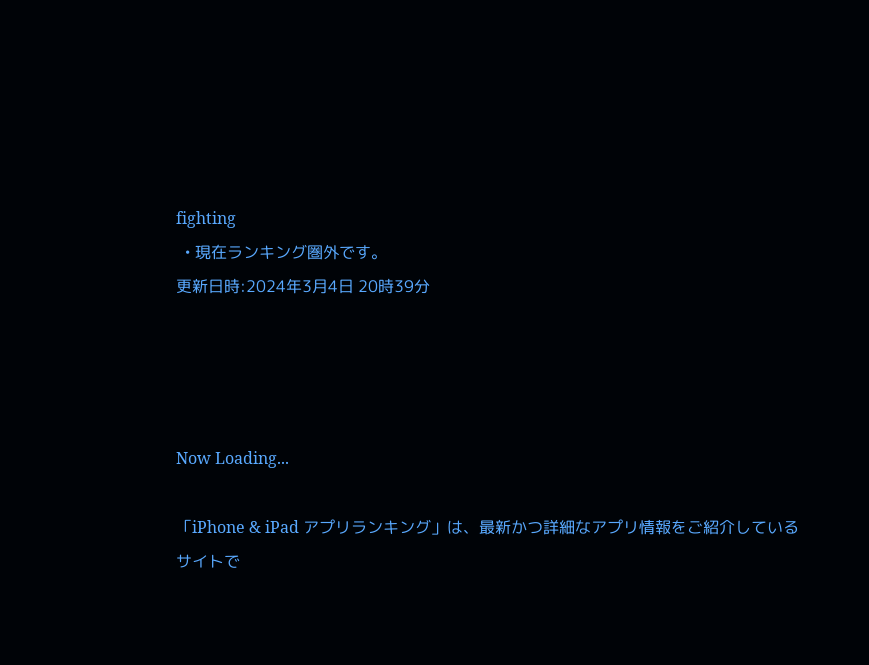fighting
  • 現在ランキング圏外です。
更新日時:2024年3月4日 20時39分




Now Loading...

「iPhone & iPad アプリランキング」は、最新かつ詳細なアプリ情報をご紹介しているサイトで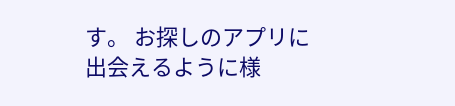す。 お探しのアプリに出会えるように様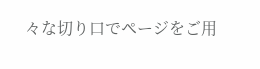々な切り口でページをご用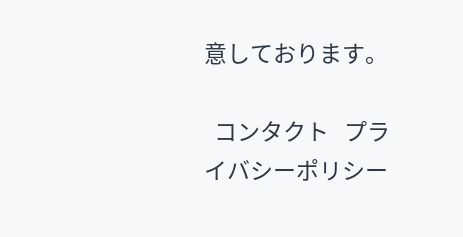意しております。

  コンタクト   プライバシーポリシー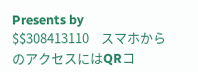Presents by $$308413110    スマホからのアクセスにはQRコ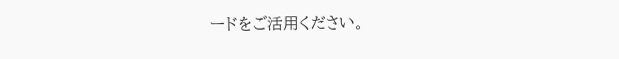ードをご活用ください。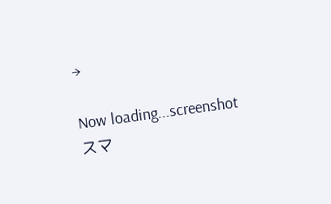→

Now loading...screenshot
スマ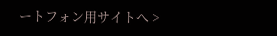ートフォン用サイトへ >